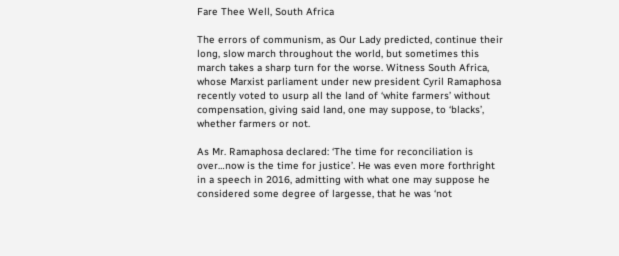Fare Thee Well, South Africa

The errors of communism, as Our Lady predicted, continue their long, slow march throughout the world, but sometimes this march takes a sharp turn for the worse. Witness South Africa, whose Marxist parliament under new president Cyril Ramaphosa recently voted to usurp all the land of ‘white farmers’ without compensation, giving said land, one may suppose, to ‘blacks’, whether farmers or not.

As Mr. Ramaphosa declared: ‘The time for reconciliation is over…now is the time for justice’. He was even more forthright in a speech in 2016, admitting with what one may suppose he considered some degree of largesse, that he was ‘not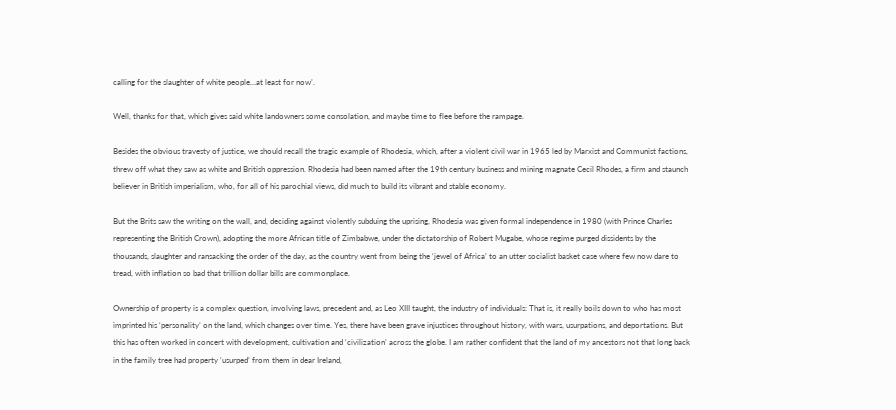calling for the slaughter of white people…at least for now’.

Well, thanks for that, which gives said white landowners some consolation, and maybe time to flee before the rampage.

Besides the obvious travesty of justice, we should recall the tragic example of Rhodesia, which, after a violent civil war in 1965 led by Marxist and Communist factions, threw off what they saw as white and British oppression. Rhodesia had been named after the 19th century business and mining magnate Cecil Rhodes, a firm and staunch believer in British imperialism, who, for all of his parochial views, did much to build its vibrant and stable economy.

But the Brits saw the writing on the wall, and, deciding against violently subduing the uprising, Rhodesia was given formal independence in 1980 (with Prince Charles representing the British Crown), adopting the more African title of Zimbabwe, under the dictatorship of Robert Mugabe, whose regime purged dissidents by the thousands, slaughter and ransacking the order of the day, as the country went from being the ‘jewel of Africa’ to an utter socialist basket case where few now dare to tread, with inflation so bad that trillion dollar bills are commonplace.

Ownership of property is a complex question, involving laws, precedent and, as Leo XIII taught, the industry of individuals: That is, it really boils down to who has most imprinted his ‘personality’ on the land, which changes over time. Yes, there have been grave injustices throughout history, with wars, usurpations, and deportations. But this has often worked in concert with development, cultivation and ‘civilization’ across the globe. I am rather confident that the land of my ancestors not that long back in the family tree had property ‘usurped’ from them in dear Ireland,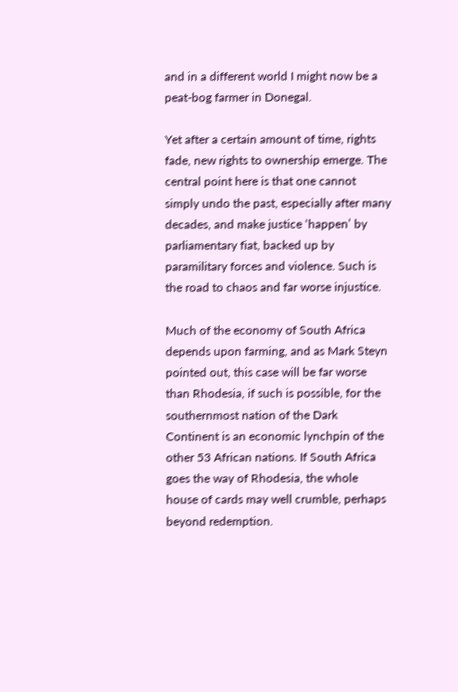and in a different world I might now be a peat-bog farmer in Donegal.

Yet after a certain amount of time, rights fade, new rights to ownership emerge. The central point here is that one cannot simply undo the past, especially after many decades, and make justice ‘happen’ by parliamentary fiat, backed up by paramilitary forces and violence. Such is the road to chaos and far worse injustice.

Much of the economy of South Africa depends upon farming, and as Mark Steyn pointed out, this case will be far worse than Rhodesia, if such is possible, for the southernmost nation of the Dark Continent is an economic lynchpin of the other 53 African nations. If South Africa goes the way of Rhodesia, the whole house of cards may well crumble, perhaps beyond redemption.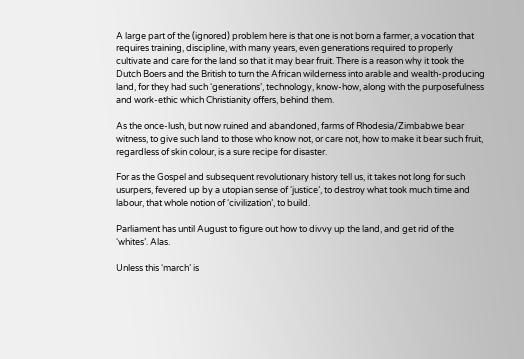A large part of the (ignored) problem here is that one is not born a farmer, a vocation that requires training, discipline, with many years, even generations required to properly cultivate and care for the land so that it may bear fruit. There is a reason why it took the Dutch Boers and the British to turn the African wilderness into arable and wealth-producing land, for they had such ‘generations’, technology, know-how, along with the purposefulness and work-ethic which Christianity offers, behind them.

As the once-lush, but now ruined and abandoned, farms of Rhodesia/Zimbabwe bear witness, to give such land to those who know not, or care not, how to make it bear such fruit, regardless of skin colour, is a sure recipe for disaster.

For as the Gospel and subsequent revolutionary history tell us, it takes not long for such usurpers, fevered up by a utopian sense of ‘justice’, to destroy what took much time and labour, that whole notion of ‘civilization’, to build.

Parliament has until August to figure out how to divvy up the land, and get rid of the ‘whites’. Alas.

Unless this ‘march’ is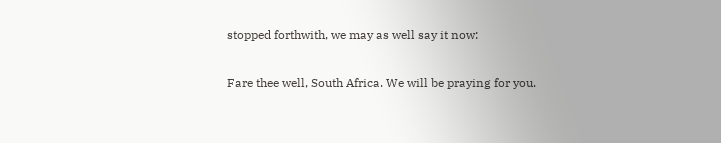stopped forthwith, we may as well say it now:

Fare thee well, South Africa. We will be praying for you.